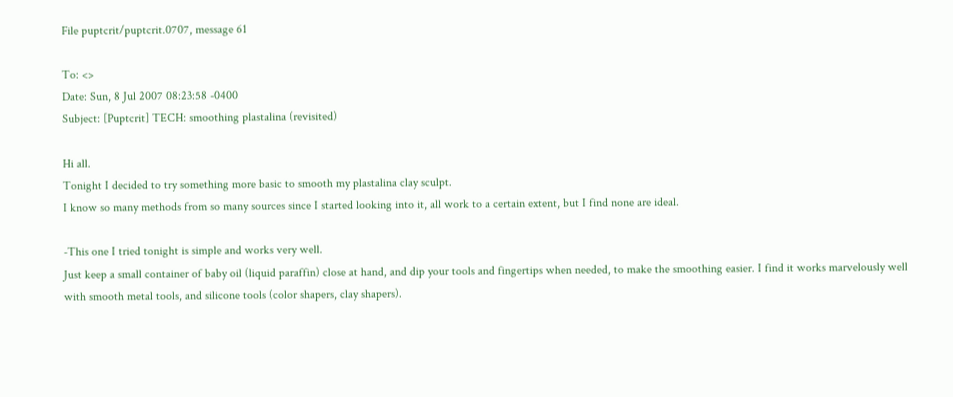File puptcrit/puptcrit.0707, message 61

To: <>
Date: Sun, 8 Jul 2007 08:23:58 -0400
Subject: [Puptcrit] TECH: smoothing plastalina (revisited)

Hi all.
Tonight I decided to try something more basic to smooth my plastalina clay sculpt.
I know so many methods from so many sources since I started looking into it, all work to a certain extent, but I find none are ideal.

-This one I tried tonight is simple and works very well.
Just keep a small container of baby oil (liquid paraffin) close at hand, and dip your tools and fingertips when needed, to make the smoothing easier. I find it works marvelously well with smooth metal tools, and silicone tools (color shapers, clay shapers).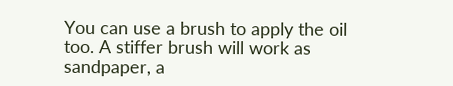You can use a brush to apply the oil too. A stiffer brush will work as sandpaper, a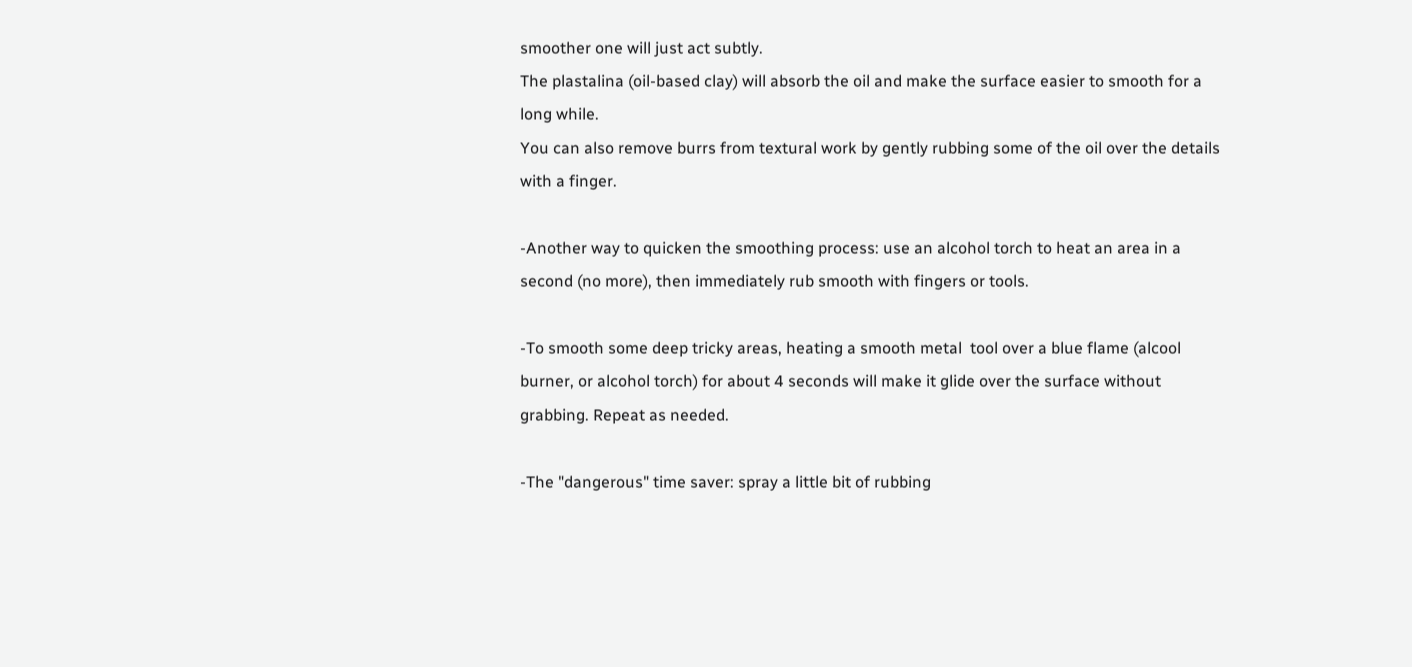smoother one will just act subtly.
The plastalina (oil-based clay) will absorb the oil and make the surface easier to smooth for a long while.
You can also remove burrs from textural work by gently rubbing some of the oil over the details with a finger.

-Another way to quicken the smoothing process: use an alcohol torch to heat an area in a second (no more), then immediately rub smooth with fingers or tools.

-To smooth some deep tricky areas, heating a smooth metal  tool over a blue flame (alcool burner, or alcohol torch) for about 4 seconds will make it glide over the surface without grabbing. Repeat as needed.

-The "dangerous" time saver: spray a little bit of rubbing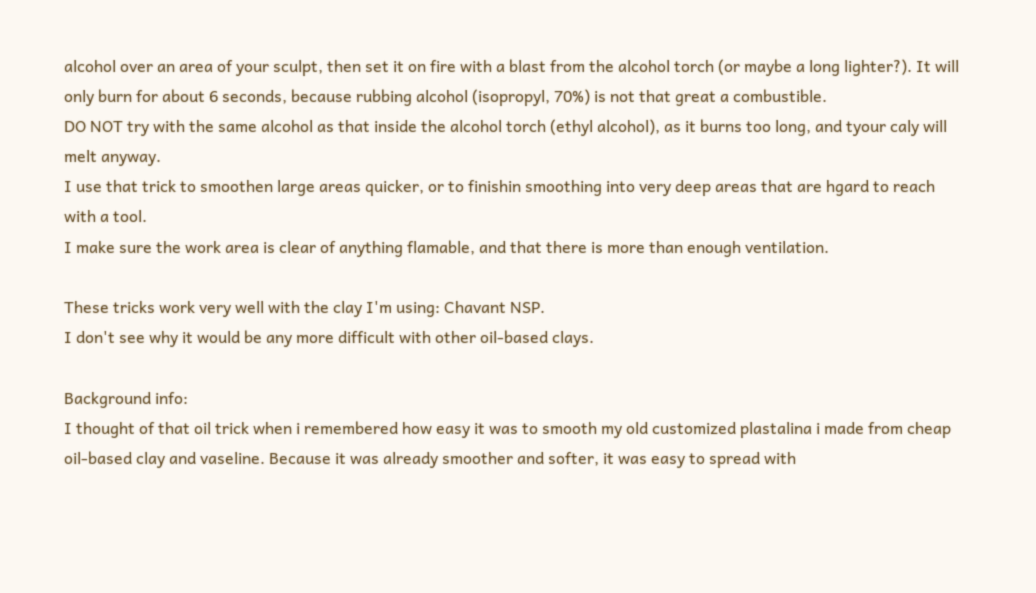alcohol over an area of your sculpt, then set it on fire with a blast from the alcohol torch (or maybe a long lighter?). It will only burn for about 6 seconds, because rubbing alcohol (isopropyl, 70%) is not that great a combustible.
DO NOT try with the same alcohol as that inside the alcohol torch (ethyl alcohol), as it burns too long, and tyour caly will melt anyway.
I use that trick to smoothen large areas quicker, or to finishin smoothing into very deep areas that are hgard to reach with a tool.
I make sure the work area is clear of anything flamable, and that there is more than enough ventilation.

These tricks work very well with the clay I'm using: Chavant NSP.
I don't see why it would be any more difficult with other oil-based clays.

Background info:
I thought of that oil trick when i remembered how easy it was to smooth my old customized plastalina i made from cheap oil-based clay and vaseline. Because it was already smoother and softer, it was easy to spread with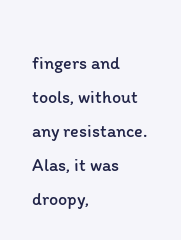fingers and tools, without any resistance.
Alas, it was droopy,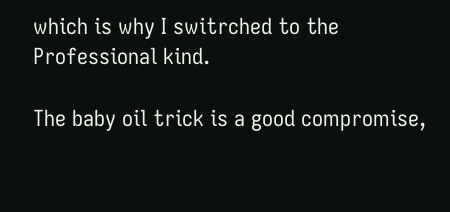which is why I switrched to the Professional kind.

The baby oil trick is a good compromise,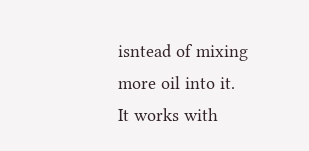isntead of mixing more oil into it.
It works with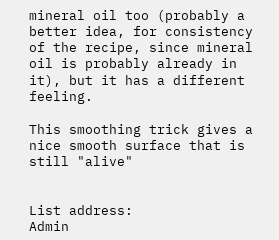mineral oil too (probably a better idea, for consistency of the recipe, since mineral oil is probably already in it), but it has a different feeling.

This smoothing trick gives a nice smooth surface that is still "alive"


List address:
Admin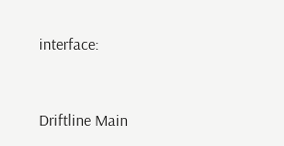interface:


Driftline Main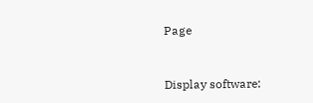Page


Display software: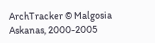ArchTracker © Malgosia Askanas, 2000-2005